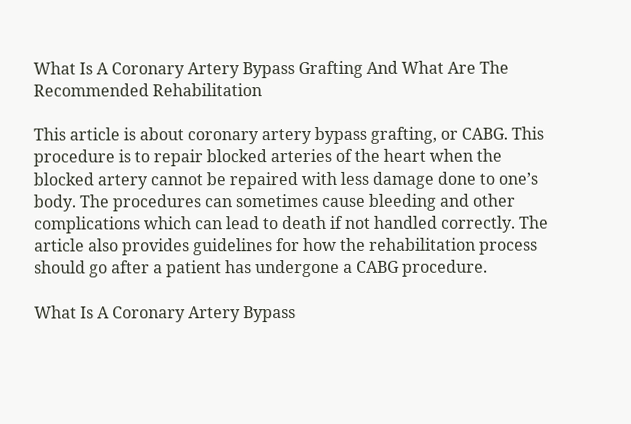What Is A Coronary Artery Bypass Grafting And What Are The Recommended Rehabilitation

This article is about coronary artery bypass grafting, or CABG. This procedure is to repair blocked arteries of the heart when the blocked artery cannot be repaired with less damage done to one’s body. The procedures can sometimes cause bleeding and other complications which can lead to death if not handled correctly. The article also provides guidelines for how the rehabilitation process should go after a patient has undergone a CABG procedure.

What Is A Coronary Artery Bypass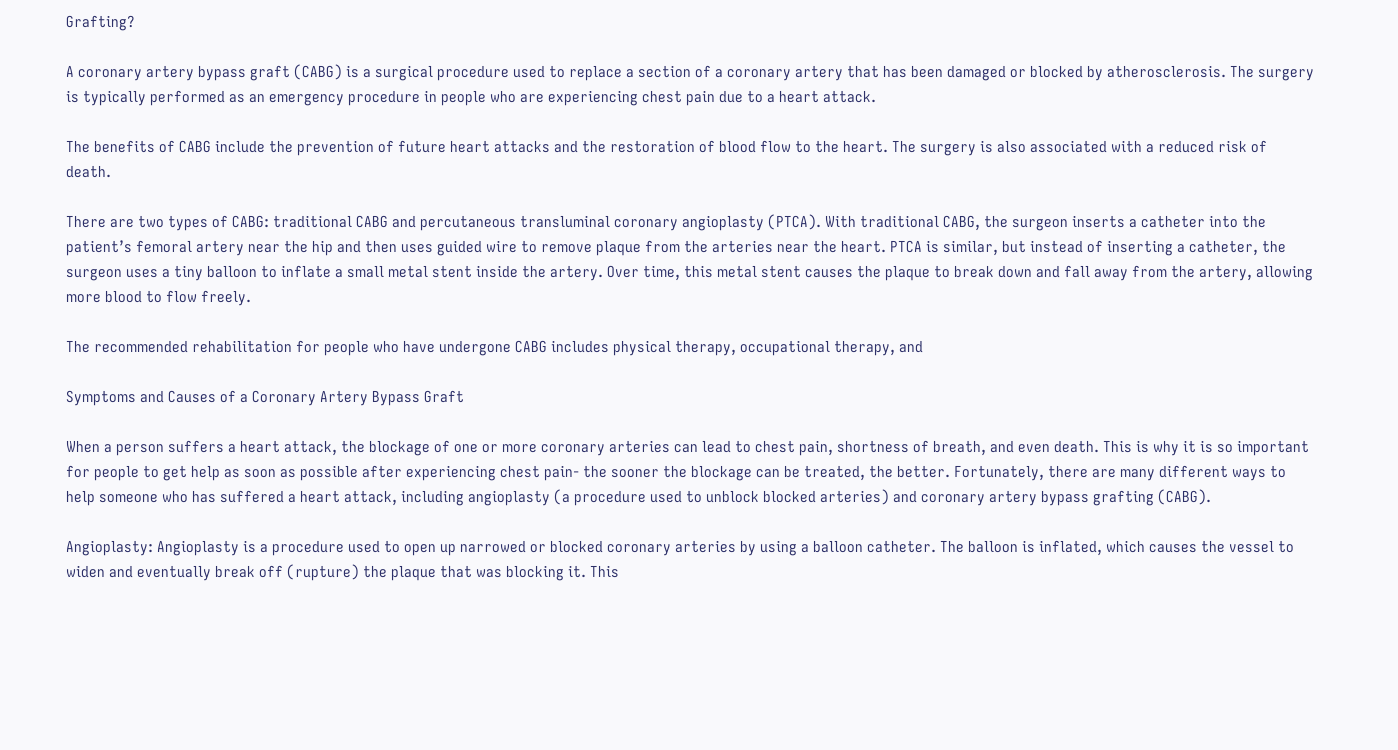Grafting?

A coronary artery bypass graft (CABG) is a surgical procedure used to replace a section of a coronary artery that has been damaged or blocked by atherosclerosis. The surgery is typically performed as an emergency procedure in people who are experiencing chest pain due to a heart attack.

The benefits of CABG include the prevention of future heart attacks and the restoration of blood flow to the heart. The surgery is also associated with a reduced risk of death.

There are two types of CABG: traditional CABG and percutaneous transluminal coronary angioplasty (PTCA). With traditional CABG, the surgeon inserts a catheter into the patient’s femoral artery near the hip and then uses guided wire to remove plaque from the arteries near the heart. PTCA is similar, but instead of inserting a catheter, the surgeon uses a tiny balloon to inflate a small metal stent inside the artery. Over time, this metal stent causes the plaque to break down and fall away from the artery, allowing more blood to flow freely.

The recommended rehabilitation for people who have undergone CABG includes physical therapy, occupational therapy, and

Symptoms and Causes of a Coronary Artery Bypass Graft

When a person suffers a heart attack, the blockage of one or more coronary arteries can lead to chest pain, shortness of breath, and even death. This is why it is so important for people to get help as soon as possible after experiencing chest pain- the sooner the blockage can be treated, the better. Fortunately, there are many different ways to help someone who has suffered a heart attack, including angioplasty (a procedure used to unblock blocked arteries) and coronary artery bypass grafting (CABG).

Angioplasty: Angioplasty is a procedure used to open up narrowed or blocked coronary arteries by using a balloon catheter. The balloon is inflated, which causes the vessel to widen and eventually break off (rupture) the plaque that was blocking it. This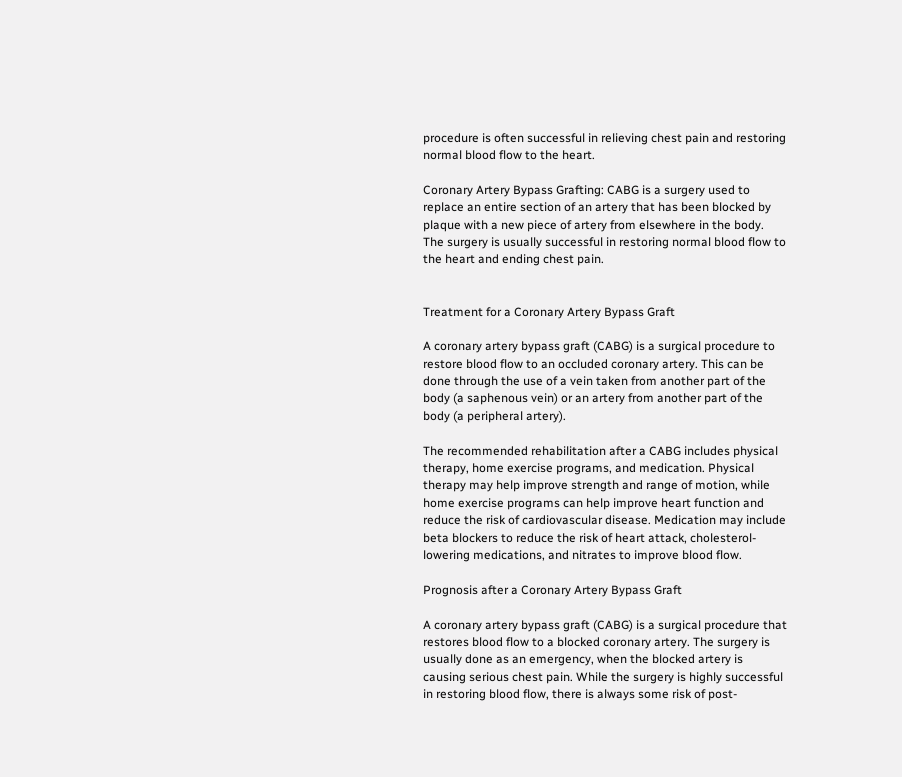procedure is often successful in relieving chest pain and restoring normal blood flow to the heart.

Coronary Artery Bypass Grafting: CABG is a surgery used to replace an entire section of an artery that has been blocked by plaque with a new piece of artery from elsewhere in the body. The surgery is usually successful in restoring normal blood flow to the heart and ending chest pain.


Treatment for a Coronary Artery Bypass Graft

A coronary artery bypass graft (CABG) is a surgical procedure to restore blood flow to an occluded coronary artery. This can be done through the use of a vein taken from another part of the body (a saphenous vein) or an artery from another part of the body (a peripheral artery).

The recommended rehabilitation after a CABG includes physical therapy, home exercise programs, and medication. Physical therapy may help improve strength and range of motion, while home exercise programs can help improve heart function and reduce the risk of cardiovascular disease. Medication may include beta blockers to reduce the risk of heart attack, cholesterol-lowering medications, and nitrates to improve blood flow.

Prognosis after a Coronary Artery Bypass Graft

A coronary artery bypass graft (CABG) is a surgical procedure that restores blood flow to a blocked coronary artery. The surgery is usually done as an emergency, when the blocked artery is causing serious chest pain. While the surgery is highly successful in restoring blood flow, there is always some risk of post-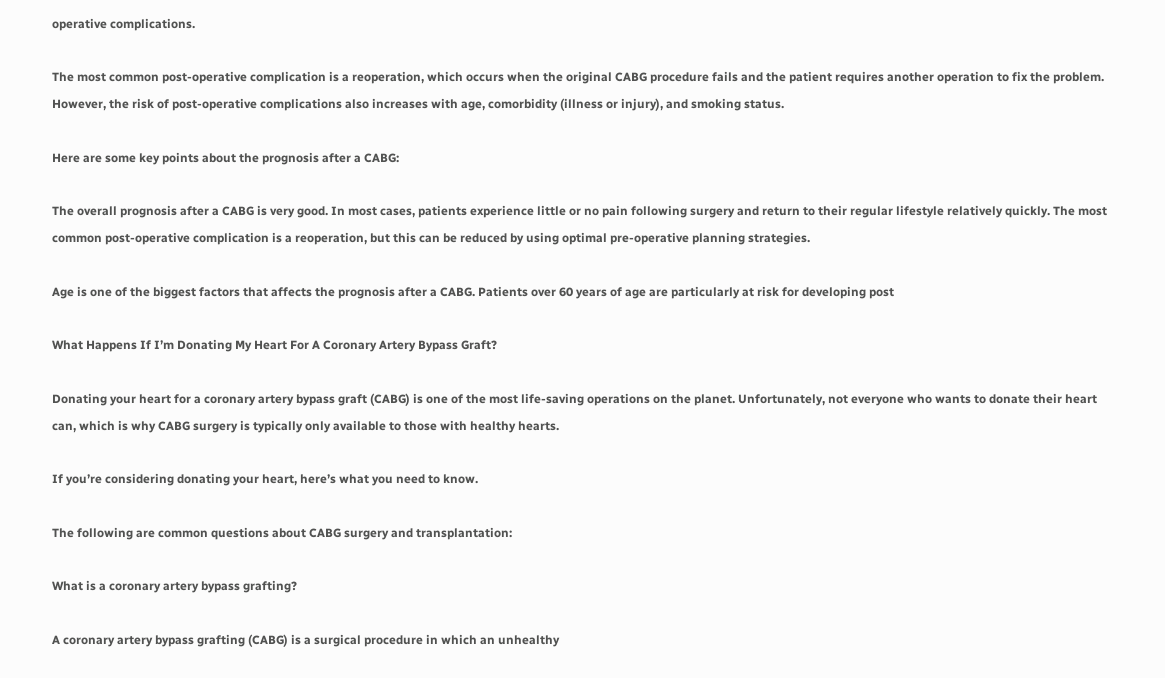operative complications.

The most common post-operative complication is a reoperation, which occurs when the original CABG procedure fails and the patient requires another operation to fix the problem. However, the risk of post-operative complications also increases with age, comorbidity (illness or injury), and smoking status.

Here are some key points about the prognosis after a CABG:

The overall prognosis after a CABG is very good. In most cases, patients experience little or no pain following surgery and return to their regular lifestyle relatively quickly. The most common post-operative complication is a reoperation, but this can be reduced by using optimal pre-operative planning strategies.

Age is one of the biggest factors that affects the prognosis after a CABG. Patients over 60 years of age are particularly at risk for developing post

What Happens If I’m Donating My Heart For A Coronary Artery Bypass Graft?

Donating your heart for a coronary artery bypass graft (CABG) is one of the most life-saving operations on the planet. Unfortunately, not everyone who wants to donate their heart can, which is why CABG surgery is typically only available to those with healthy hearts.

If you’re considering donating your heart, here’s what you need to know.

The following are common questions about CABG surgery and transplantation:

What is a coronary artery bypass grafting?

A coronary artery bypass grafting (CABG) is a surgical procedure in which an unhealthy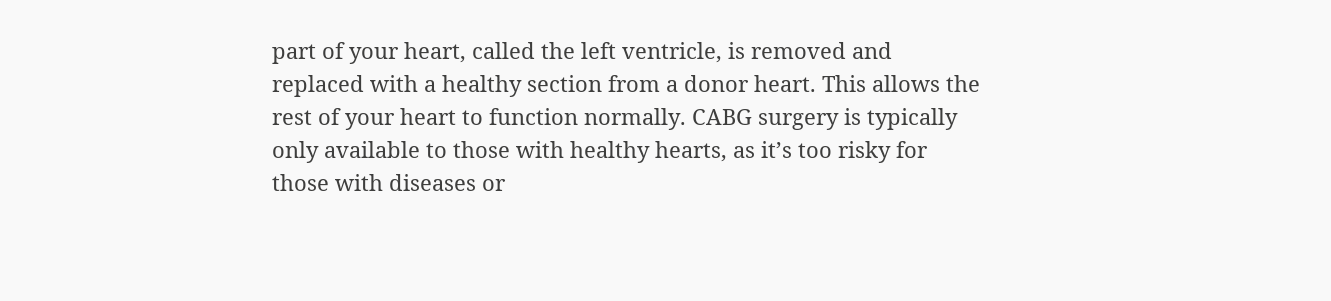part of your heart, called the left ventricle, is removed and replaced with a healthy section from a donor heart. This allows the rest of your heart to function normally. CABG surgery is typically only available to those with healthy hearts, as it’s too risky for those with diseases or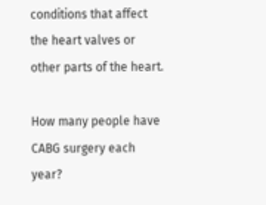conditions that affect the heart valves or other parts of the heart.

How many people have CABG surgery each year?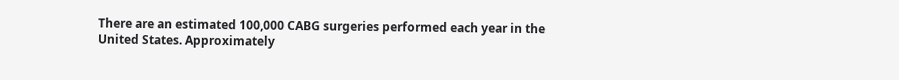There are an estimated 100,000 CABG surgeries performed each year in the United States. Approximately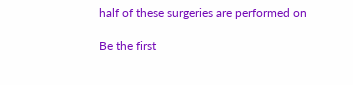half of these surgeries are performed on

Be the first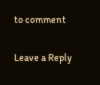to comment

Leave a Reply